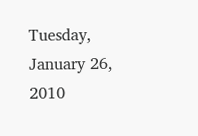Tuesday, January 26, 2010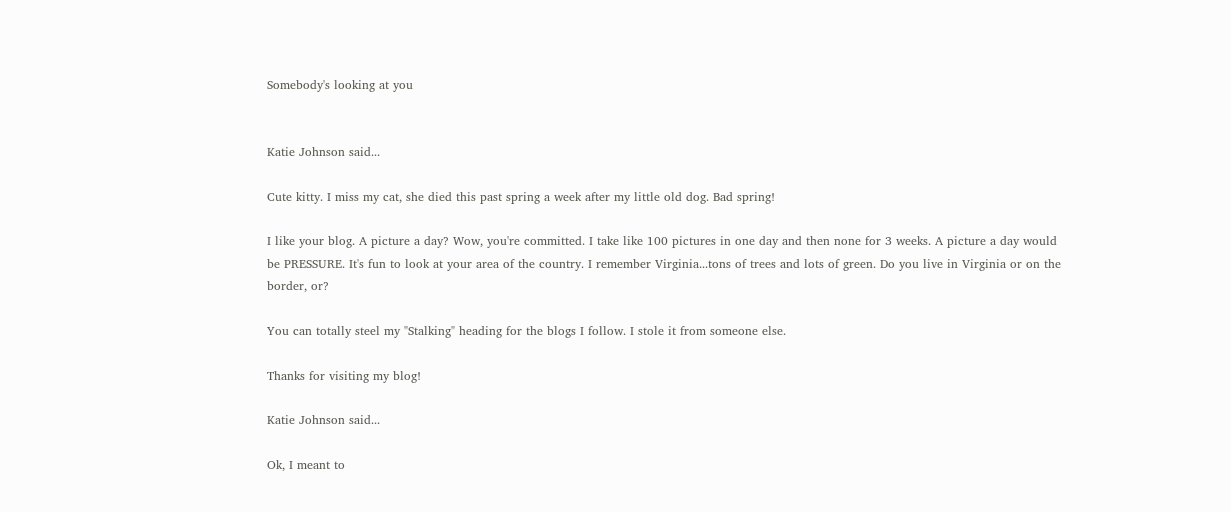Somebody's looking at you


Katie Johnson said...

Cute kitty. I miss my cat, she died this past spring a week after my little old dog. Bad spring!

I like your blog. A picture a day? Wow, you're committed. I take like 100 pictures in one day and then none for 3 weeks. A picture a day would be PRESSURE. It's fun to look at your area of the country. I remember Virginia...tons of trees and lots of green. Do you live in Virginia or on the border, or?

You can totally steel my "Stalking" heading for the blogs I follow. I stole it from someone else.

Thanks for visiting my blog!

Katie Johnson said...

Ok, I meant to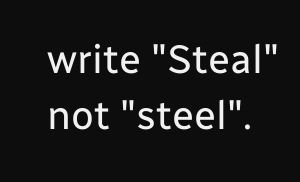write "Steal" not "steel".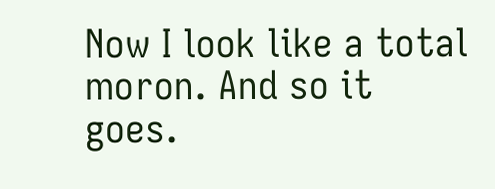Now I look like a total moron. And so it goes.